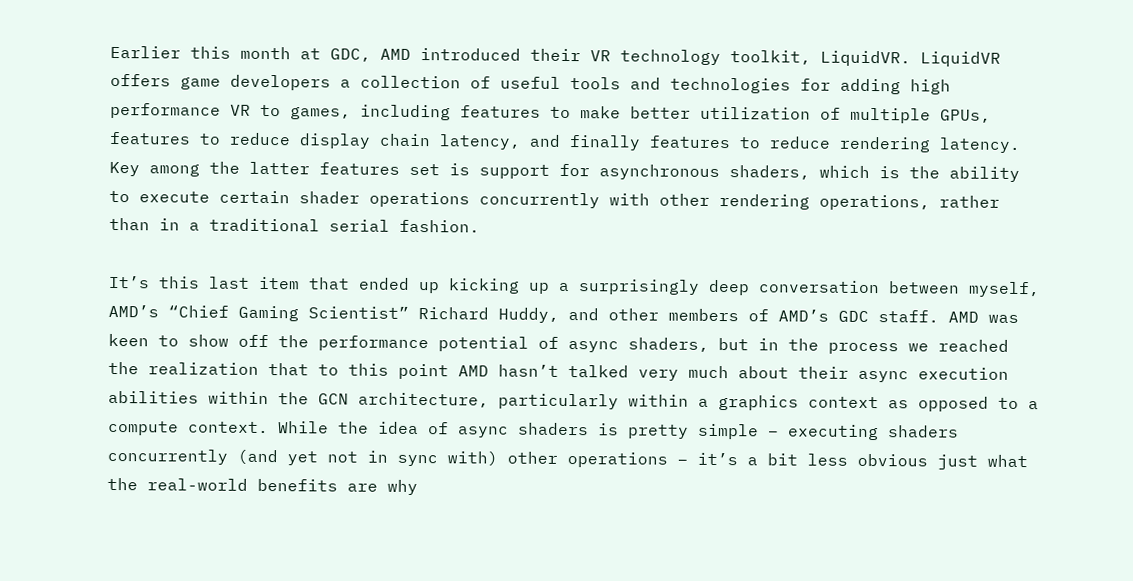Earlier this month at GDC, AMD introduced their VR technology toolkit, LiquidVR. LiquidVR offers game developers a collection of useful tools and technologies for adding high performance VR to games, including features to make better utilization of multiple GPUs, features to reduce display chain latency, and finally features to reduce rendering latency. Key among the latter features set is support for asynchronous shaders, which is the ability to execute certain shader operations concurrently with other rendering operations, rather than in a traditional serial fashion.

It’s this last item that ended up kicking up a surprisingly deep conversation between myself, AMD’s “Chief Gaming Scientist” Richard Huddy, and other members of AMD’s GDC staff. AMD was keen to show off the performance potential of async shaders, but in the process we reached the realization that to this point AMD hasn’t talked very much about their async execution abilities within the GCN architecture, particularly within a graphics context as opposed to a compute context. While the idea of async shaders is pretty simple – executing shaders concurrently (and yet not in sync with) other operations – it’s a bit less obvious just what the real-world benefits are why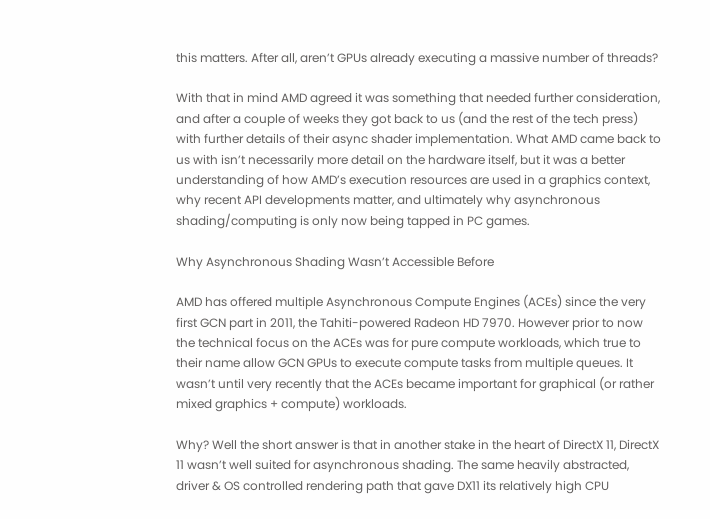this matters. After all, aren’t GPUs already executing a massive number of threads?

With that in mind AMD agreed it was something that needed further consideration, and after a couple of weeks they got back to us (and the rest of the tech press) with further details of their async shader implementation. What AMD came back to us with isn’t necessarily more detail on the hardware itself, but it was a better understanding of how AMD’s execution resources are used in a graphics context, why recent API developments matter, and ultimately why asynchronous shading/computing is only now being tapped in PC games.

Why Asynchronous Shading Wasn’t Accessible Before

AMD has offered multiple Asynchronous Compute Engines (ACEs) since the very first GCN part in 2011, the Tahiti-powered Radeon HD 7970. However prior to now the technical focus on the ACEs was for pure compute workloads, which true to their name allow GCN GPUs to execute compute tasks from multiple queues. It wasn’t until very recently that the ACEs became important for graphical (or rather mixed graphics + compute) workloads.

Why? Well the short answer is that in another stake in the heart of DirectX 11, DirectX 11 wasn’t well suited for asynchronous shading. The same heavily abstracted, driver & OS controlled rendering path that gave DX11 its relatively high CPU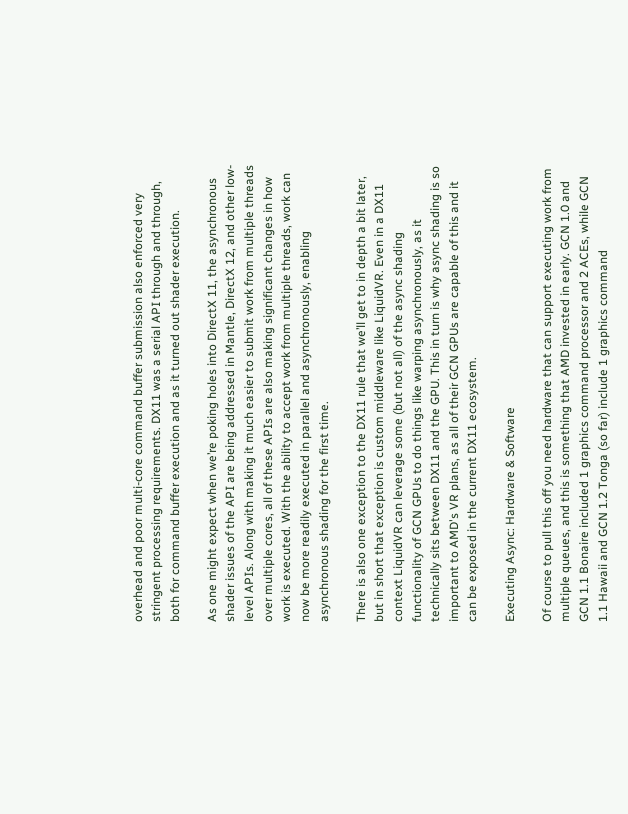overhead and poor multi-core command buffer submission also enforced very stringent processing requirements. DX11 was a serial API through and through, both for command buffer execution and as it turned out shader execution.

As one might expect when we’re poking holes into DirectX 11, the asynchronous shader issues of the API are being addressed in Mantle, DirectX 12, and other low-level APIs. Along with making it much easier to submit work from multiple threads over multiple cores, all of these APIs are also making significant changes in how work is executed. With the ability to accept work from multiple threads, work can now be more readily executed in parallel and asynchronously, enabling asynchronous shading for the first time.

There is also one exception to the DX11 rule that we’ll get to in depth a bit later, but in short that exception is custom middleware like LiquidVR. Even in a DX11 context LiquidVR can leverage some (but not all) of the async shading functionality of GCN GPUs to do things like warping asynchronously, as it technically sits between DX11 and the GPU. This in turn is why async shading is so important to AMD's VR plans, as all of their GCN GPUs are capable of this and it can be exposed in the current DX11 ecosystem.

Executing Async: Hardware & Software

Of course to pull this off you need hardware that can support executing work from multiple queues, and this is something that AMD invested in early. GCN 1.0 and GCN 1.1 Bonaire included 1 graphics command processor and 2 ACEs, while GCN 1.1 Hawaii and GCN 1.2 Tonga (so far) include 1 graphics command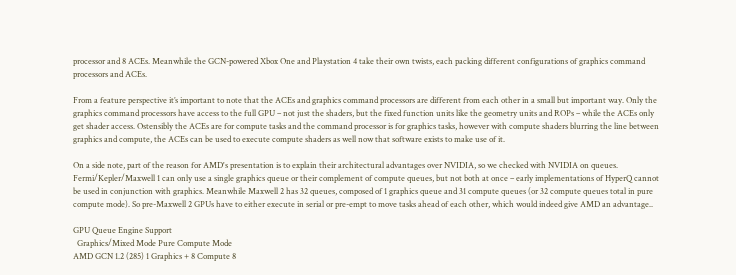processor and 8 ACEs. Meanwhile the GCN-powered Xbox One and Playstation 4 take their own twists, each packing different configurations of graphics command processors and ACEs.

From a feature perspective it’s important to note that the ACEs and graphics command processors are different from each other in a small but important way. Only the graphics command processors have access to the full GPU – not just the shaders, but the fixed function units like the geometry units and ROPs – while the ACEs only get shader access. Ostensibly the ACEs are for compute tasks and the command processor is for graphics tasks, however with compute shaders blurring the line between graphics and compute, the ACEs can be used to execute compute shaders as well now that software exists to make use of it.

On a side note, part of the reason for AMD's presentation is to explain their architectural advantages over NVIDIA, so we checked with NVIDIA on queues. Fermi/Kepler/Maxwell 1 can only use a single graphics queue or their complement of compute queues, but not both at once – early implementations of HyperQ cannot be used in conjunction with graphics. Meanwhile Maxwell 2 has 32 queues, composed of 1 graphics queue and 31 compute queues (or 32 compute queues total in pure compute mode). So pre-Maxwell 2 GPUs have to either execute in serial or pre-empt to move tasks ahead of each other, which would indeed give AMD an advantage..

GPU Queue Engine Support
  Graphics/Mixed Mode Pure Compute Mode
AMD GCN 1.2 (285) 1 Graphics + 8 Compute 8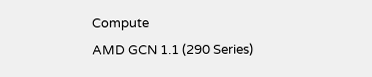Compute
AMD GCN 1.1 (290 Series)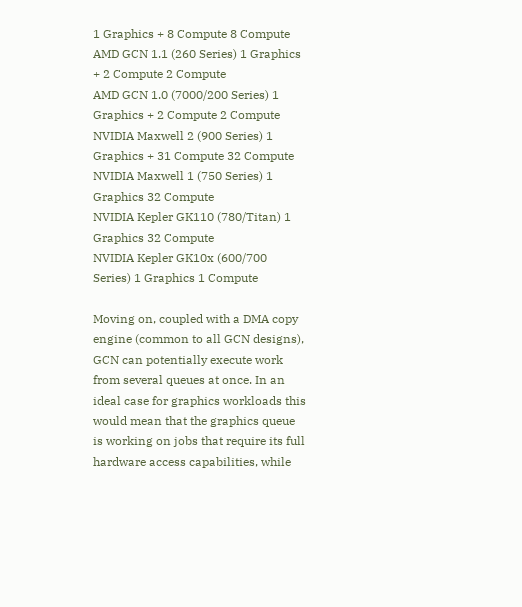1 Graphics + 8 Compute 8 Compute
AMD GCN 1.1 (260 Series) 1 Graphics + 2 Compute 2 Compute
AMD GCN 1.0 (7000/200 Series) 1 Graphics + 2 Compute 2 Compute
NVIDIA Maxwell 2 (900 Series) 1 Graphics + 31 Compute 32 Compute
NVIDIA Maxwell 1 (750 Series) 1 Graphics 32 Compute
NVIDIA Kepler GK110 (780/Titan) 1 Graphics 32 Compute
NVIDIA Kepler GK10x (600/700 Series) 1 Graphics 1 Compute

Moving on, coupled with a DMA copy engine (common to all GCN designs), GCN can potentially execute work from several queues at once. In an ideal case for graphics workloads this would mean that the graphics queue is working on jobs that require its full hardware access capabilities, while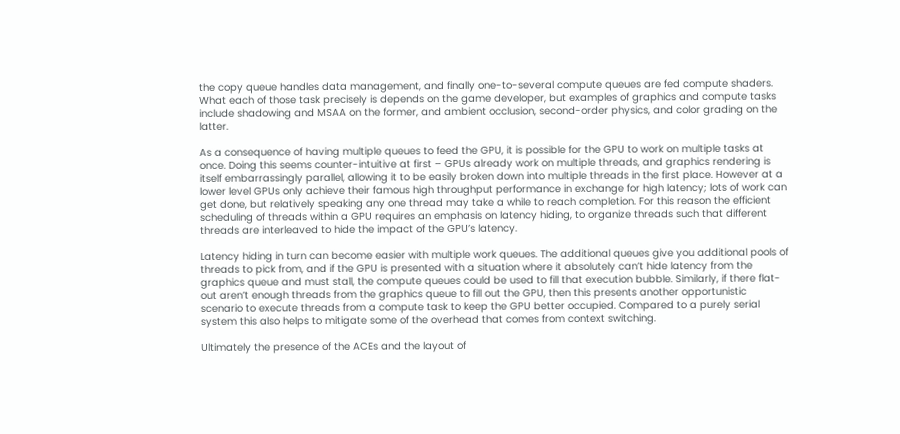the copy queue handles data management, and finally one-to-several compute queues are fed compute shaders. What each of those task precisely is depends on the game developer, but examples of graphics and compute tasks include shadowing and MSAA on the former, and ambient occlusion, second-order physics, and color grading on the latter.

As a consequence of having multiple queues to feed the GPU, it is possible for the GPU to work on multiple tasks at once. Doing this seems counter-intuitive at first – GPUs already work on multiple threads, and graphics rendering is itself embarrassingly parallel, allowing it to be easily broken down into multiple threads in the first place. However at a lower level GPUs only achieve their famous high throughput performance in exchange for high latency; lots of work can get done, but relatively speaking any one thread may take a while to reach completion. For this reason the efficient scheduling of threads within a GPU requires an emphasis on latency hiding, to organize threads such that different threads are interleaved to hide the impact of the GPU’s latency.

Latency hiding in turn can become easier with multiple work queues. The additional queues give you additional pools of threads to pick from, and if the GPU is presented with a situation where it absolutely can’t hide latency from the graphics queue and must stall, the compute queues could be used to fill that execution bubble. Similarly, if there flat-out aren’t enough threads from the graphics queue to fill out the GPU, then this presents another opportunistic scenario to execute threads from a compute task to keep the GPU better occupied. Compared to a purely serial system this also helps to mitigate some of the overhead that comes from context switching.

Ultimately the presence of the ACEs and the layout of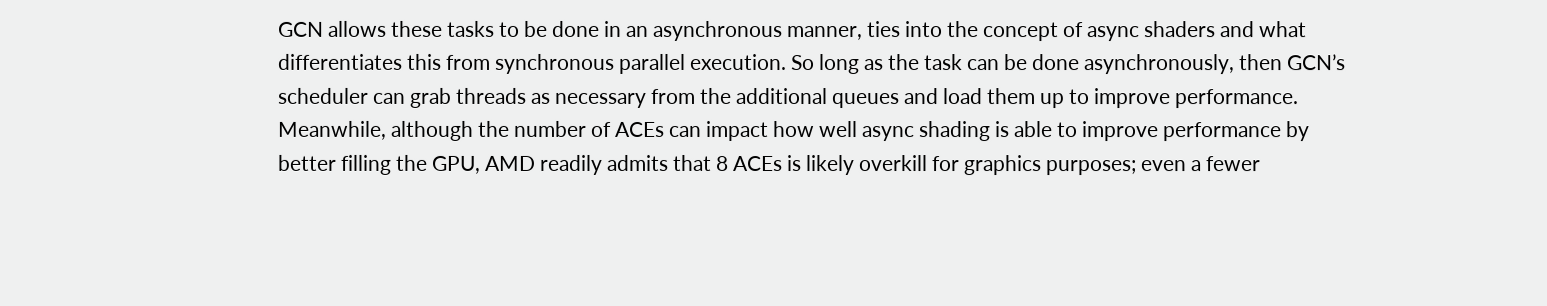GCN allows these tasks to be done in an asynchronous manner, ties into the concept of async shaders and what differentiates this from synchronous parallel execution. So long as the task can be done asynchronously, then GCN’s scheduler can grab threads as necessary from the additional queues and load them up to improve performance. Meanwhile, although the number of ACEs can impact how well async shading is able to improve performance by better filling the GPU, AMD readily admits that 8 ACEs is likely overkill for graphics purposes; even a fewer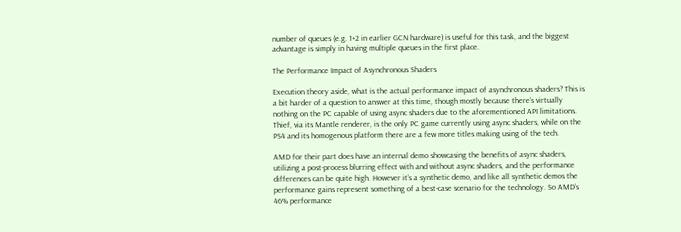number of queues (e.g. 1+2 in earlier GCN hardware) is useful for this task, and the biggest advantage is simply in having multiple queues in the first place.

The Performance Impact of Asynchronous Shaders

Execution theory aside, what is the actual performance impact of asynchronous shaders? This is a bit harder of a question to answer at this time, though mostly because there’s virtually nothing on the PC capable of using async shaders due to the aforementioned API limitations. Thief, via its Mantle renderer, is the only PC game currently using async shaders, while on the PS4 and its homogenous platform there are a few more titles making using of the tech.

AMD for their part does have an internal demo showcasing the benefits of async shaders, utilizing a post-process blurring effect with and without async shaders, and the performance differences can be quite high. However it’s a synthetic demo, and like all synthetic demos the performance gains represent something of a best-case scenario for the technology. So AMD’s 46% performance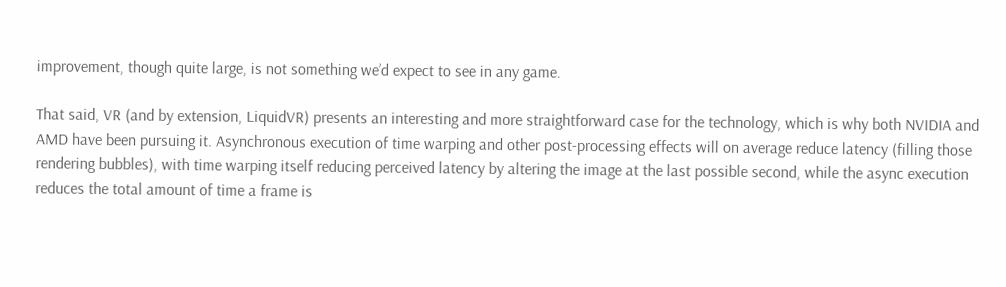improvement, though quite large, is not something we’d expect to see in any game.

That said, VR (and by extension, LiquidVR) presents an interesting and more straightforward case for the technology, which is why both NVIDIA and AMD have been pursuing it. Asynchronous execution of time warping and other post-processing effects will on average reduce latency (filling those rendering bubbles), with time warping itself reducing perceived latency by altering the image at the last possible second, while the async execution reduces the total amount of time a frame is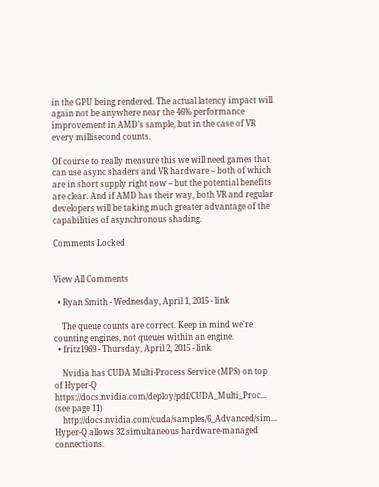in the GPU being rendered. The actual latency impact will again not be anywhere near the 46% performance improvement in AMD’s sample, but in the case of VR every millisecond counts.

Of course to really measure this we will need games that can use async shaders and VR hardware – both of which are in short supply right now – but the potential benefits are clear. And if AMD has their way, both VR and regular developers will be taking much greater advantage of the capabilities of asynchronous shading.

Comments Locked


View All Comments

  • Ryan Smith - Wednesday, April 1, 2015 - link

    The queue counts are correct. Keep in mind we're counting engines, not queues within an engine.
  • fritz1969 - Thursday, April 2, 2015 - link

    Nvidia has CUDA Multi-Process Service (MPS) on top of Hyper-Q https://docs.nvidia.com/deploy/pdf/CUDA_Multi_Proc... (see page 11)
    http://docs.nvidia.com/cuda/samples/6_Advanced/sim... Hyper-Q allows 32 simultaneous hardware-managed connections.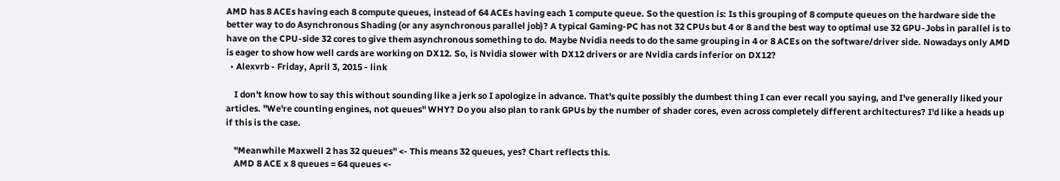AMD has 8 ACEs having each 8 compute queues, instead of 64 ACEs having each 1 compute queue. So the question is: Is this grouping of 8 compute queues on the hardware side the better way to do Asynchronous Shading (or any asynchronous parallel job)? A typical Gaming-PC has not 32 CPUs but 4 or 8 and the best way to optimal use 32 GPU-Jobs in parallel is to have on the CPU-side 32 cores to give them asynchronous something to do. Maybe Nvidia needs to do the same grouping in 4 or 8 ACEs on the software/driver side. Nowadays only AMD is eager to show how well cards are working on DX12. So, is Nvidia slower with DX12 drivers or are Nvidia cards inferior on DX12?
  • Alexvrb - Friday, April 3, 2015 - link

    I don't know how to say this without sounding like a jerk so I apologize in advance. That's quite possibly the dumbest thing I can ever recall you saying, and I've generally liked your articles. "We're counting engines, not queues" WHY? Do you also plan to rank GPUs by the number of shader cores, even across completely different architectures? I'd like a heads up if this is the case.

    "Meanwhile Maxwell 2 has 32 queues" <- This means 32 queues, yes? Chart reflects this.
    AMD 8 ACE x 8 queues = 64 queues <-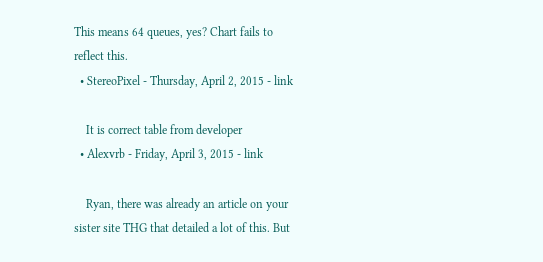This means 64 queues, yes? Chart fails to reflect this.
  • StereoPixel - Thursday, April 2, 2015 - link

    It is correct table from developer
  • Alexvrb - Friday, April 3, 2015 - link

    Ryan, there was already an article on your sister site THG that detailed a lot of this. But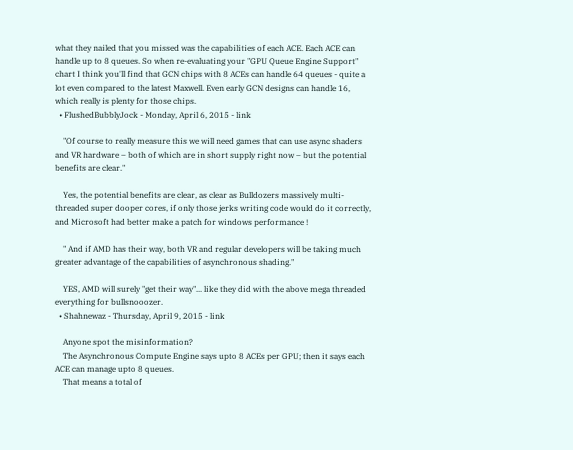what they nailed that you missed was the capabilities of each ACE. Each ACE can handle up to 8 queues. So when re-evaluating your "GPU Queue Engine Support" chart I think you'll find that GCN chips with 8 ACEs can handle 64 queues - quite a lot even compared to the latest Maxwell. Even early GCN designs can handle 16, which really is plenty for those chips.
  • FlushedBubblyJock - Monday, April 6, 2015 - link

    "Of course to really measure this we will need games that can use async shaders and VR hardware – both of which are in short supply right now – but the potential benefits are clear."

    Yes, the potential benefits are clear, as clear as Bulldozers massively multi-threaded super dooper cores, if only those jerks writing code would do it correctly, and Microsoft had better make a patch for windows performance !

    " And if AMD has their way, both VR and regular developers will be taking much greater advantage of the capabilities of asynchronous shading."

    YES, AMD will surely "get their way"... like they did with the above mega threaded everything for bullsnooozer.
  • Shahnewaz - Thursday, April 9, 2015 - link

    Anyone spot the misinformation?
    The Asynchronous Compute Engine says upto 8 ACEs per GPU; then it says each ACE can manage upto 8 queues.
    That means a total of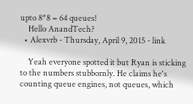upto 8*8 = 64 queues!
    Hello AnandTech?
  • Alexvrb - Thursday, April 9, 2015 - link

    Yeah everyone spotted it but Ryan is sticking to the numbers stubbornly. He claims he's counting queue engines, not queues, which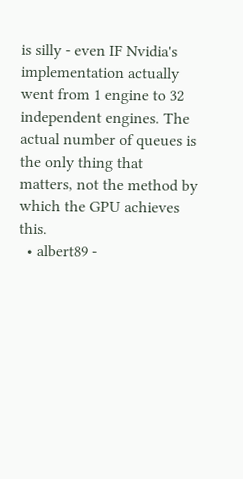is silly - even IF Nvidia's implementation actually went from 1 engine to 32 independent engines. The actual number of queues is the only thing that matters, not the method by which the GPU achieves this.
  • albert89 -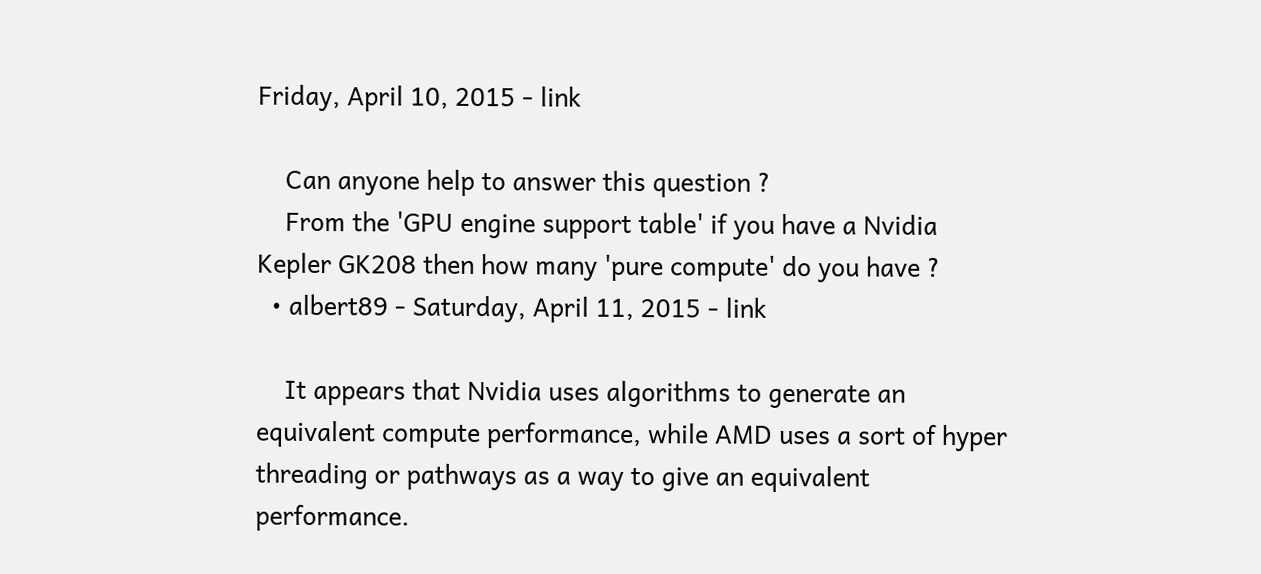Friday, April 10, 2015 - link

    Can anyone help to answer this question ?
    From the 'GPU engine support table' if you have a Nvidia Kepler GK208 then how many 'pure compute' do you have ?
  • albert89 - Saturday, April 11, 2015 - link

    It appears that Nvidia uses algorithms to generate an equivalent compute performance, while AMD uses a sort of hyper threading or pathways as a way to give an equivalent performance.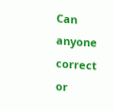Can anyone correct or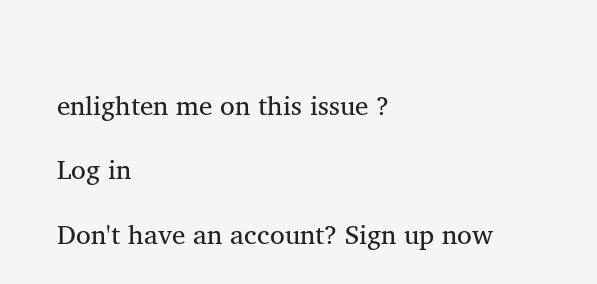enlighten me on this issue ?

Log in

Don't have an account? Sign up now